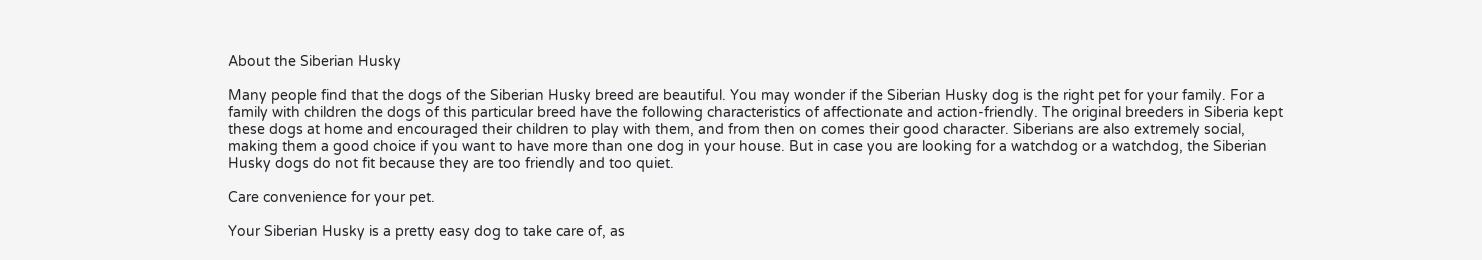About the Siberian Husky

Many people find that the dogs of the Siberian Husky breed are beautiful. You may wonder if the Siberian Husky dog is the right pet for your family. For a family with children the dogs of this particular breed have the following characteristics of affectionate and action-friendly. The original breeders in Siberia kept these dogs at home and encouraged their children to play with them, and from then on comes their good character. Siberians are also extremely social, making them a good choice if you want to have more than one dog in your house. But in case you are looking for a watchdog or a watchdog, the Siberian Husky dogs do not fit because they are too friendly and too quiet.

Care convenience for your pet.

Your Siberian Husky is a pretty easy dog to take care of, as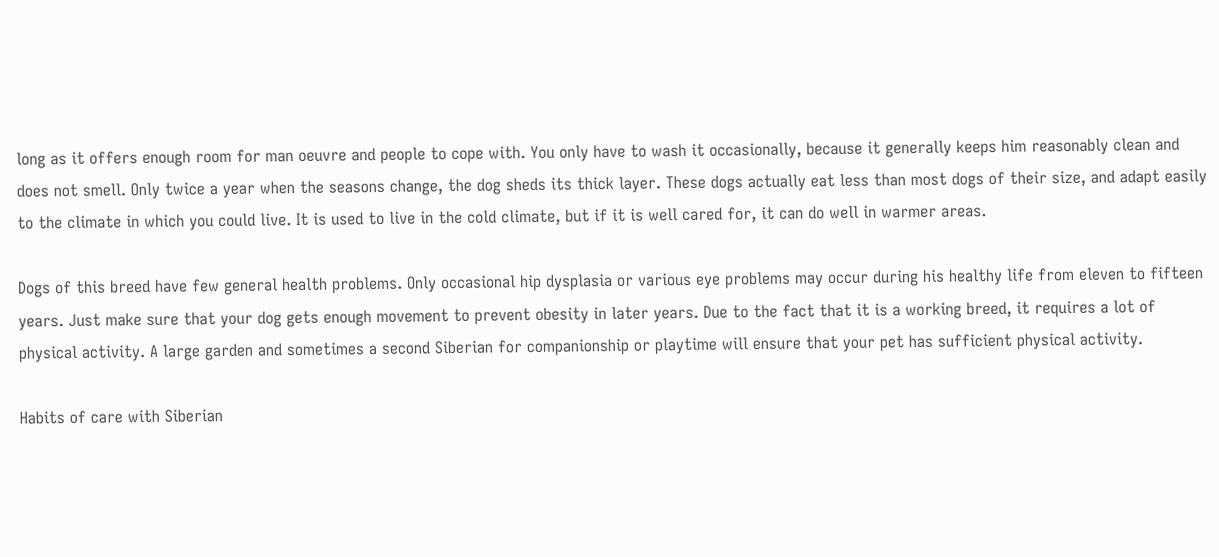long as it offers enough room for man oeuvre and people to cope with. You only have to wash it occasionally, because it generally keeps him reasonably clean and does not smell. Only twice a year when the seasons change, the dog sheds its thick layer. These dogs actually eat less than most dogs of their size, and adapt easily to the climate in which you could live. It is used to live in the cold climate, but if it is well cared for, it can do well in warmer areas.

Dogs of this breed have few general health problems. Only occasional hip dysplasia or various eye problems may occur during his healthy life from eleven to fifteen years. Just make sure that your dog gets enough movement to prevent obesity in later years. Due to the fact that it is a working breed, it requires a lot of physical activity. A large garden and sometimes a second Siberian for companionship or playtime will ensure that your pet has sufficient physical activity.

Habits of care with Siberian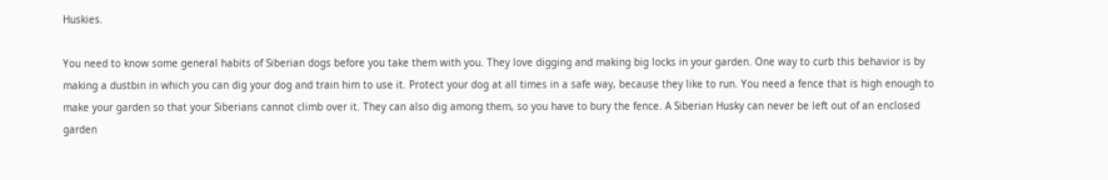Huskies.

You need to know some general habits of Siberian dogs before you take them with you. They love digging and making big locks in your garden. One way to curb this behavior is by making a dustbin in which you can dig your dog and train him to use it. Protect your dog at all times in a safe way, because they like to run. You need a fence that is high enough to make your garden so that your Siberians cannot climb over it. They can also dig among them, so you have to bury the fence. A Siberian Husky can never be left out of an enclosed garden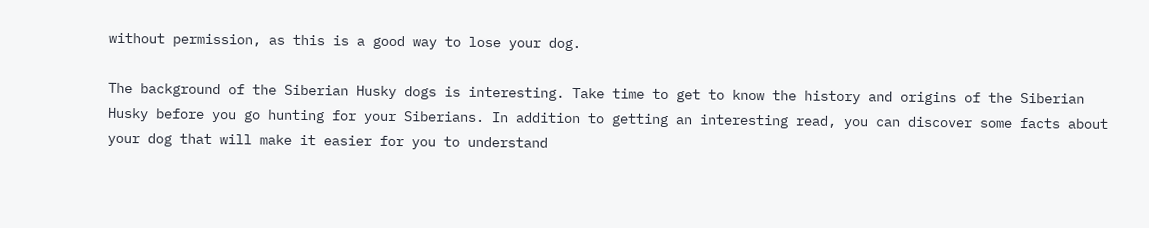without permission, as this is a good way to lose your dog.

The background of the Siberian Husky dogs is interesting. Take time to get to know the history and origins of the Siberian Husky before you go hunting for your Siberians. In addition to getting an interesting read, you can discover some facts about your dog that will make it easier for you to understand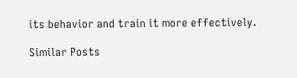its behavior and train it more effectively.

Similar Posts